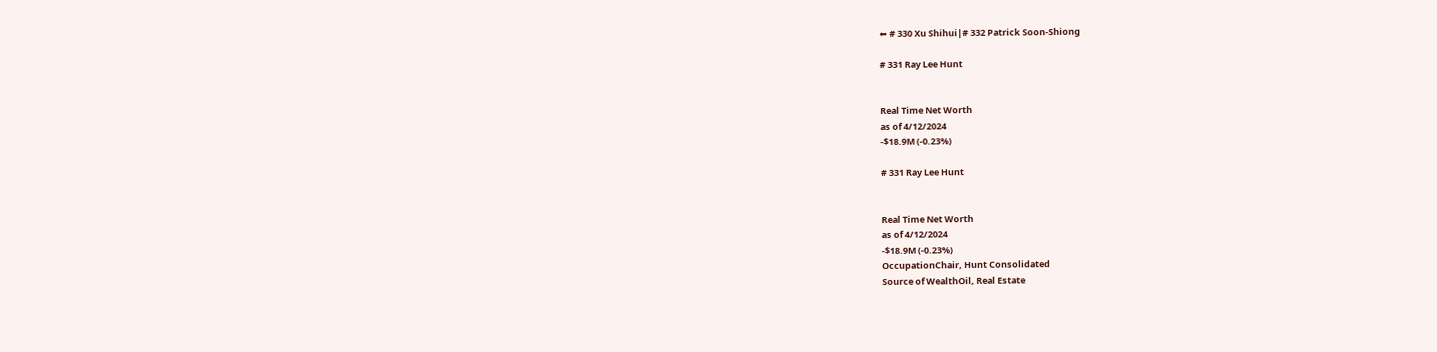⬅ # 330 Xu Shihui|# 332 Patrick Soon-Shiong

# 331 Ray Lee Hunt


Real Time Net Worth
as of 4/12/2024
-$18.9M (-0.23%)

# 331 Ray Lee Hunt


Real Time Net Worth
as of 4/12/2024
-$18.9M (-0.23%)
OccupationChair, Hunt Consolidated
Source of WealthOil, Real Estate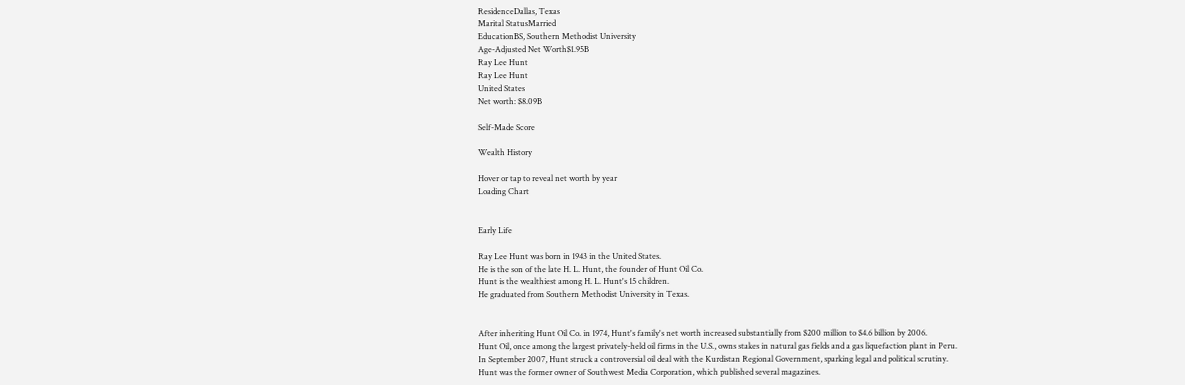ResidenceDallas, Texas
Marital StatusMarried
EducationBS, Southern Methodist University
Age-Adjusted Net Worth$1.95B
Ray Lee Hunt
Ray Lee Hunt
United States
Net worth: $8.09B

Self-Made Score

Wealth History

Hover or tap to reveal net worth by year
Loading Chart


Early Life

Ray Lee Hunt was born in 1943 in the United States.
He is the son of the late H. L. Hunt, the founder of Hunt Oil Co.
Hunt is the wealthiest among H. L. Hunt's 15 children.
He graduated from Southern Methodist University in Texas.


After inheriting Hunt Oil Co. in 1974, Hunt's family's net worth increased substantially from $200 million to $4.6 billion by 2006.
Hunt Oil, once among the largest privately-held oil firms in the U.S., owns stakes in natural gas fields and a gas liquefaction plant in Peru.
In September 2007, Hunt struck a controversial oil deal with the Kurdistan Regional Government, sparking legal and political scrutiny.
Hunt was the former owner of Southwest Media Corporation, which published several magazines.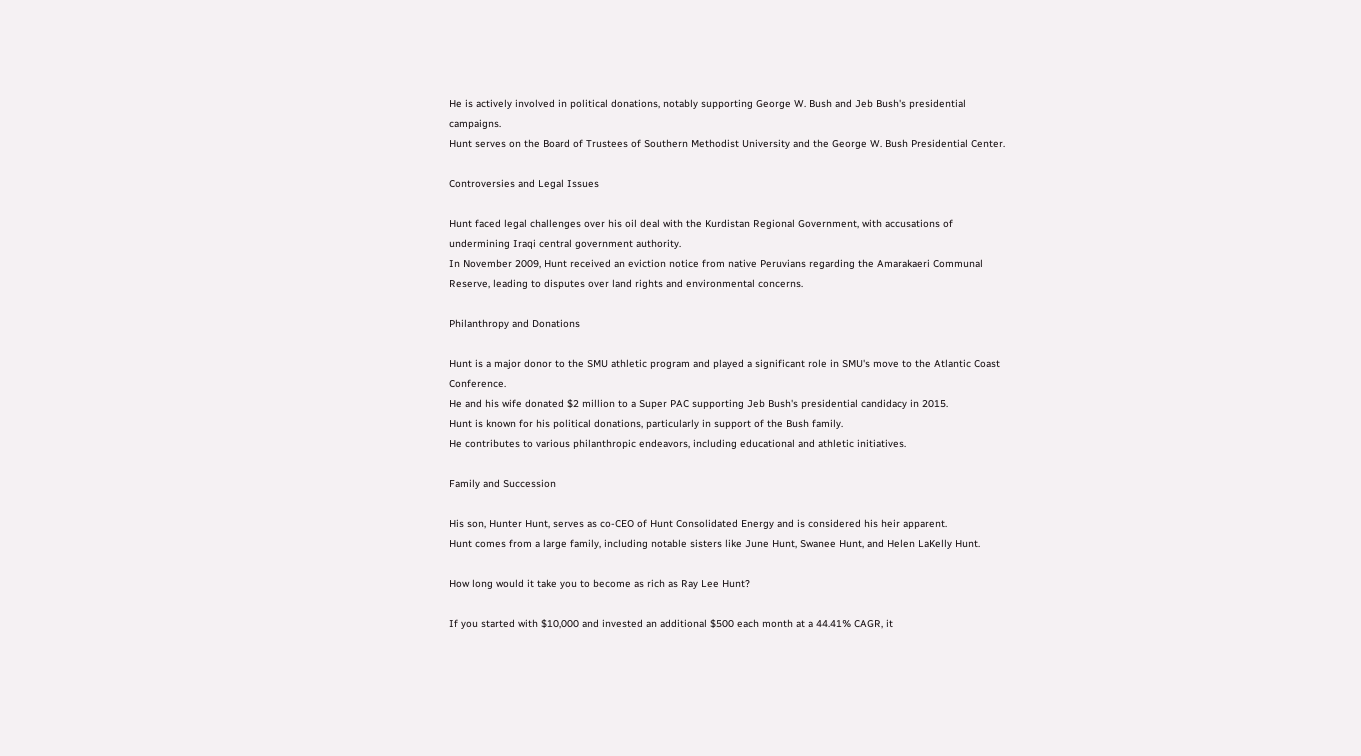He is actively involved in political donations, notably supporting George W. Bush and Jeb Bush's presidential campaigns.
Hunt serves on the Board of Trustees of Southern Methodist University and the George W. Bush Presidential Center.

Controversies and Legal Issues

Hunt faced legal challenges over his oil deal with the Kurdistan Regional Government, with accusations of undermining Iraqi central government authority.
In November 2009, Hunt received an eviction notice from native Peruvians regarding the Amarakaeri Communal Reserve, leading to disputes over land rights and environmental concerns.

Philanthropy and Donations

Hunt is a major donor to the SMU athletic program and played a significant role in SMU's move to the Atlantic Coast Conference.
He and his wife donated $2 million to a Super PAC supporting Jeb Bush's presidential candidacy in 2015.
Hunt is known for his political donations, particularly in support of the Bush family.
He contributes to various philanthropic endeavors, including educational and athletic initiatives.

Family and Succession

His son, Hunter Hunt, serves as co-CEO of Hunt Consolidated Energy and is considered his heir apparent.
Hunt comes from a large family, including notable sisters like June Hunt, Swanee Hunt, and Helen LaKelly Hunt.

How long would it take you to become as rich as Ray Lee Hunt?

If you started with $10,000 and invested an additional $500 each month at a 44.41% CAGR, it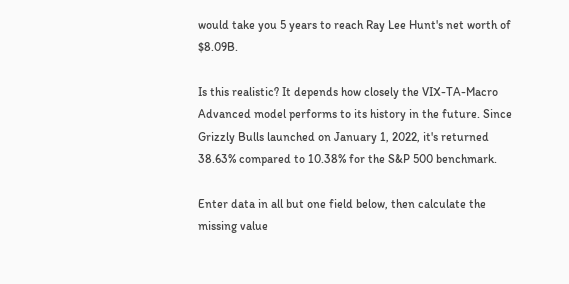would take you 5 years to reach Ray Lee Hunt's net worth of $8.09B.

Is this realistic? It depends how closely the VIX-TA-Macro Advanced model performs to its history in the future. Since Grizzly Bulls launched on January 1, 2022, it's returned 38.63% compared to 10.38% for the S&P 500 benchmark.

Enter data in all but one field below, then calculate the missing value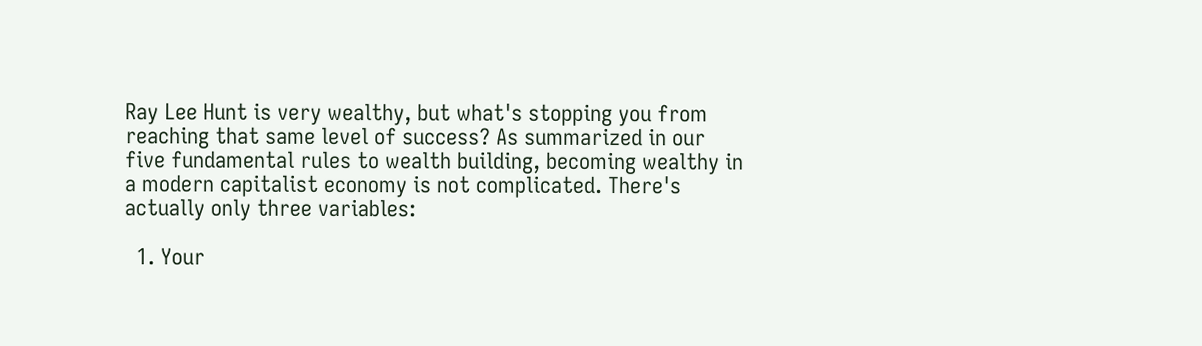Ray Lee Hunt is very wealthy, but what's stopping you from reaching that same level of success? As summarized in our five fundamental rules to wealth building, becoming wealthy in a modern capitalist economy is not complicated. There's actually only three variables:

  1. Your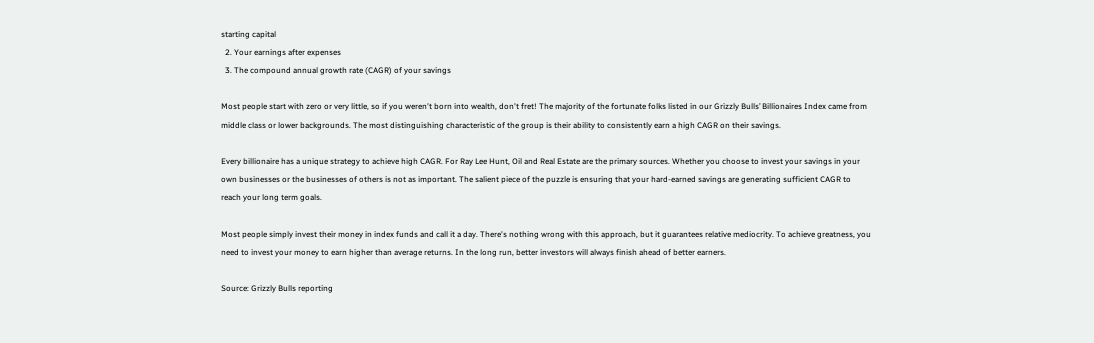starting capital
  2. Your earnings after expenses
  3. The compound annual growth rate (CAGR) of your savings

Most people start with zero or very little, so if you weren't born into wealth, don't fret! The majority of the fortunate folks listed in our Grizzly Bulls’ Billionaires Index came from middle class or lower backgrounds. The most distinguishing characteristic of the group is their ability to consistently earn a high CAGR on their savings.

Every billionaire has a unique strategy to achieve high CAGR. For Ray Lee Hunt, Oil and Real Estate are the primary sources. Whether you choose to invest your savings in your own businesses or the businesses of others is not as important. The salient piece of the puzzle is ensuring that your hard-earned savings are generating sufficient CAGR to reach your long term goals.

Most people simply invest their money in index funds and call it a day. There's nothing wrong with this approach, but it guarantees relative mediocrity. To achieve greatness, you need to invest your money to earn higher than average returns. In the long run, better investors will always finish ahead of better earners.

Source: Grizzly Bulls reporting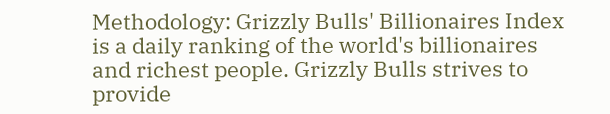Methodology: Grizzly Bulls' Billionaires Index is a daily ranking of the world's billionaires and richest people. Grizzly Bulls strives to provide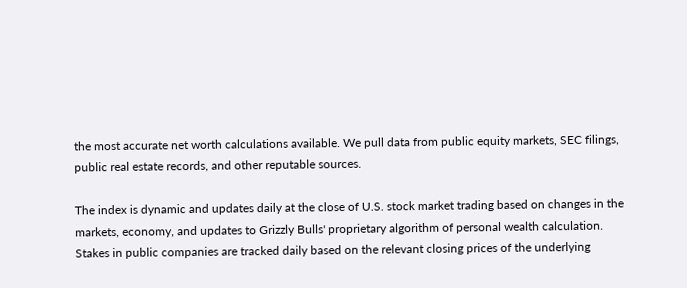the most accurate net worth calculations available. We pull data from public equity markets, SEC filings, public real estate records, and other reputable sources.

The index is dynamic and updates daily at the close of U.S. stock market trading based on changes in the markets, economy, and updates to Grizzly Bulls' proprietary algorithm of personal wealth calculation. Stakes in public companies are tracked daily based on the relevant closing prices of the underlying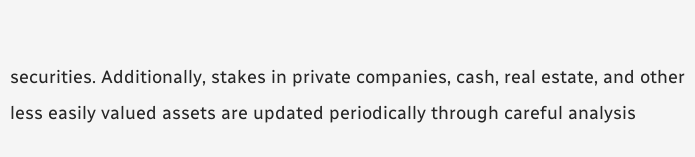securities. Additionally, stakes in private companies, cash, real estate, and other less easily valued assets are updated periodically through careful analysis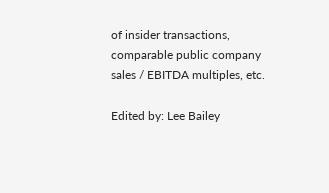of insider transactions, comparable public company sales / EBITDA multiples, etc.

Edited by: Lee Bailey